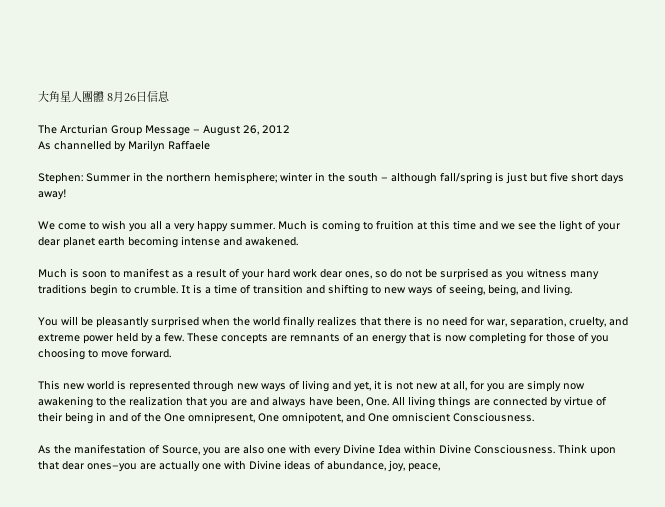大角星人團體 8月26日信息

The Arcturian Group Message – August 26, 2012
As channelled by Marilyn Raffaele

Stephen: Summer in the northern hemisphere; winter in the south – although fall/spring is just but five short days away!

We come to wish you all a very happy summer. Much is coming to fruition at this time and we see the light of your dear planet earth becoming intense and awakened.

Much is soon to manifest as a result of your hard work dear ones, so do not be surprised as you witness many traditions begin to crumble. It is a time of transition and shifting to new ways of seeing, being, and living.

You will be pleasantly surprised when the world finally realizes that there is no need for war, separation, cruelty, and extreme power held by a few. These concepts are remnants of an energy that is now completing for those of you choosing to move forward.

This new world is represented through new ways of living and yet, it is not new at all, for you are simply now awakening to the realization that you are and always have been, One. All living things are connected by virtue of their being in and of the One omnipresent, One omnipotent, and One omniscient Consciousness.

As the manifestation of Source, you are also one with every Divine Idea within Divine Consciousness. Think upon that dear ones–you are actually one with Divine ideas of abundance, joy, peace,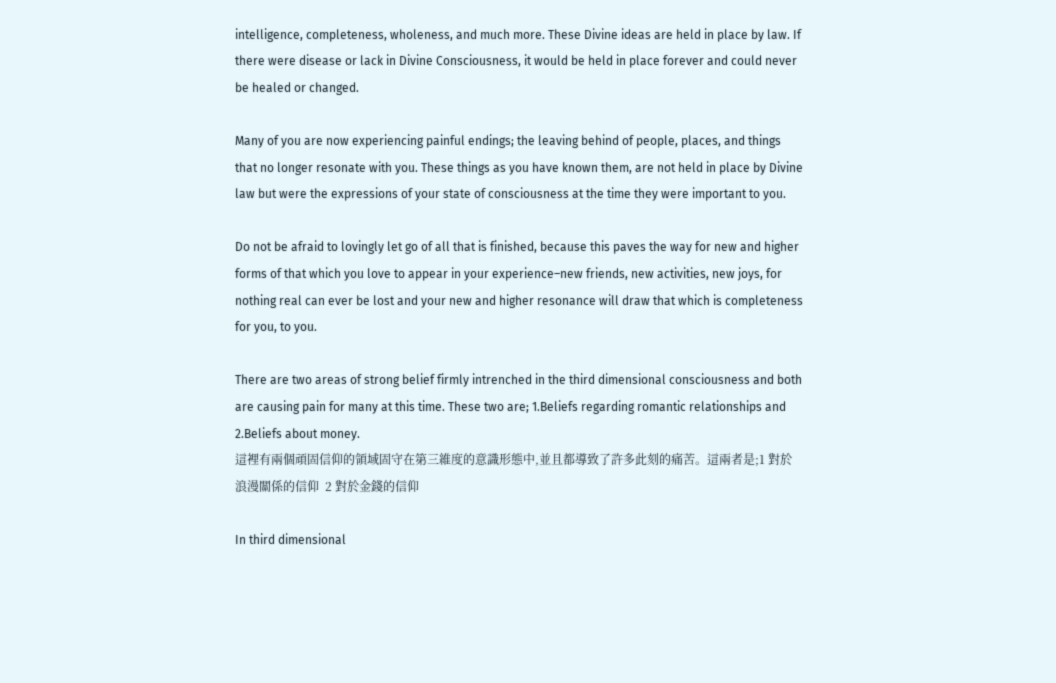intelligence, completeness, wholeness, and much more. These Divine ideas are held in place by law. If there were disease or lack in Divine Consciousness, it would be held in place forever and could never be healed or changed.

Many of you are now experiencing painful endings; the leaving behind of people, places, and things that no longer resonate with you. These things as you have known them, are not held in place by Divine law but were the expressions of your state of consciousness at the time they were important to you.

Do not be afraid to lovingly let go of all that is finished, because this paves the way for new and higher forms of that which you love to appear in your experience–new friends, new activities, new joys, for nothing real can ever be lost and your new and higher resonance will draw that which is completeness for you, to you.

There are two areas of strong belief firmly intrenched in the third dimensional consciousness and both are causing pain for many at this time. These two are; 1.Beliefs regarding romantic relationships and  2.Beliefs about money.
這裡有兩個頑固信仰的領域固守在第三維度的意識形態中,並且都導致了許多此刻的痛苦。這兩者是;1 對於浪漫關係的信仰  2 對於金錢的信仰

In third dimensional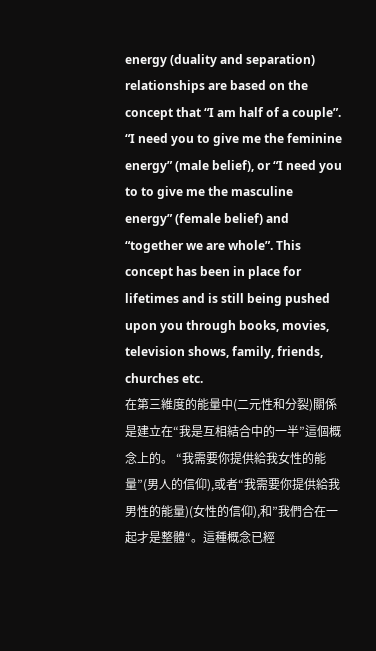energy (duality and separation) relationships are based on the concept that “I am half of a couple”. “I need you to give me the feminine energy” (male belief), or “I need you to to give me the masculine energy” (female belief) and “together we are whole”. This concept has been in place for lifetimes and is still being pushed upon you through books, movies, television shows, family, friends, churches etc.
在第三維度的能量中(二元性和分裂)關係是建立在“我是互相結合中的一半”這個概念上的。 “我需要你提供給我女性的能量”(男人的信仰),或者“我需要你提供給我男性的能量)(女性的信仰),和”我們合在一起才是整體“。這種概念已經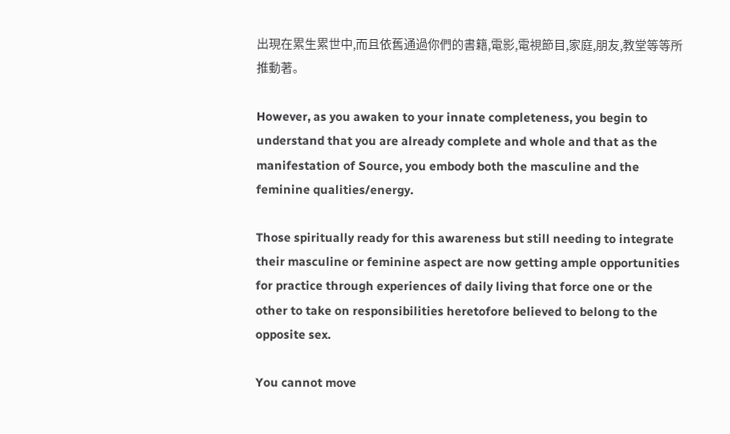出現在累生累世中,而且依舊通過你們的書籍,電影,電視節目,家庭,朋友,教堂等等所推動著。

However, as you awaken to your innate completeness, you begin to understand that you are already complete and whole and that as the manifestation of Source, you embody both the masculine and the feminine qualities/energy.

Those spiritually ready for this awareness but still needing to integrate their masculine or feminine aspect are now getting ample opportunities for practice through experiences of daily living that force one or the other to take on responsibilities heretofore believed to belong to the opposite sex.

You cannot move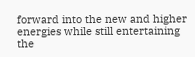forward into the new and higher energies while still entertaining the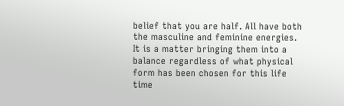belief that you are half. All have both the masculine and feminine energies. It is a matter bringing them into a balance regardless of what physical form has been chosen for this life time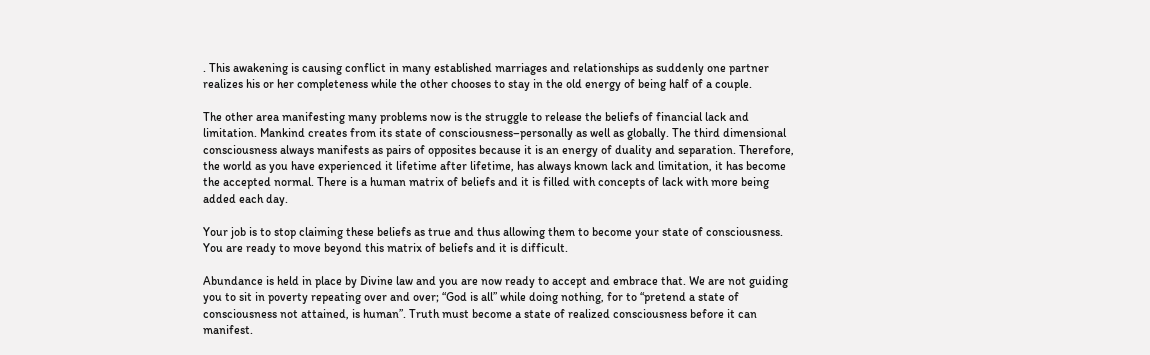. This awakening is causing conflict in many established marriages and relationships as suddenly one partner realizes his or her completeness while the other chooses to stay in the old energy of being half of a couple.

The other area manifesting many problems now is the struggle to release the beliefs of financial lack and limitation. Mankind creates from its state of consciousness–personally as well as globally. The third dimensional consciousness always manifests as pairs of opposites because it is an energy of duality and separation. Therefore, the world as you have experienced it lifetime after lifetime, has always known lack and limitation, it has become the accepted normal. There is a human matrix of beliefs and it is filled with concepts of lack with more being added each day.

Your job is to stop claiming these beliefs as true and thus allowing them to become your state of consciousness. You are ready to move beyond this matrix of beliefs and it is difficult.

Abundance is held in place by Divine law and you are now ready to accept and embrace that. We are not guiding you to sit in poverty repeating over and over; “God is all” while doing nothing, for to “pretend a state of consciousness not attained, is human”. Truth must become a state of realized consciousness before it can manifest.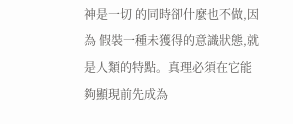神是一切 的同時卻什麼也不做,因為 假裝一種未獲得的意識狀態,就是人類的特點。真理必須在它能夠顯現前先成為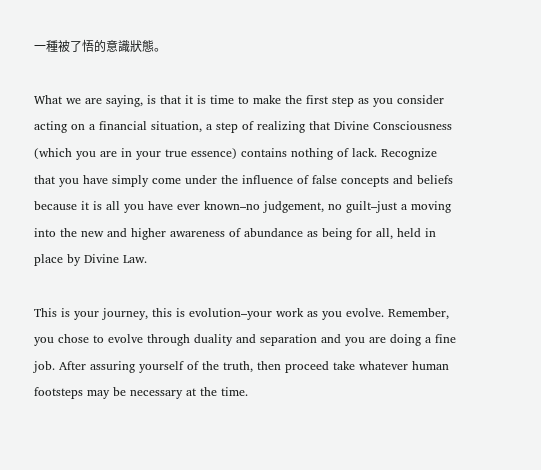一種被了悟的意識狀態。

What we are saying, is that it is time to make the first step as you consider acting on a financial situation, a step of realizing that Divine Consciousness (which you are in your true essence) contains nothing of lack. Recognize that you have simply come under the influence of false concepts and beliefs because it is all you have ever known–no judgement, no guilt–just a moving into the new and higher awareness of abundance as being for all, held in place by Divine Law.

This is your journey, this is evolution–your work as you evolve. Remember, you chose to evolve through duality and separation and you are doing a fine job. After assuring yourself of the truth, then proceed take whatever human footsteps may be necessary at the time.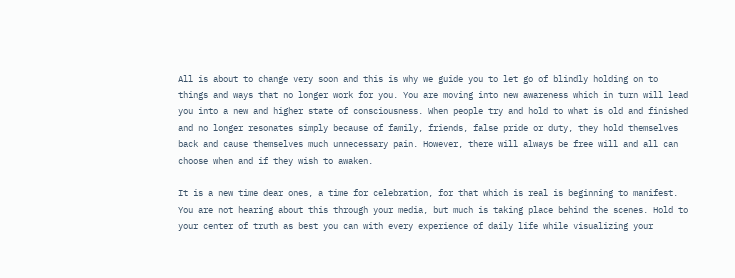All is about to change very soon and this is why we guide you to let go of blindly holding on to things and ways that no longer work for you. You are moving into new awareness which in turn will lead you into a new and higher state of consciousness. When people try and hold to what is old and finished and no longer resonates simply because of family, friends, false pride or duty, they hold themselves back and cause themselves much unnecessary pain. However, there will always be free will and all can choose when and if they wish to awaken.

It is a new time dear ones, a time for celebration, for that which is real is beginning to manifest. You are not hearing about this through your media, but much is taking place behind the scenes. Hold to your center of truth as best you can with every experience of daily life while visualizing your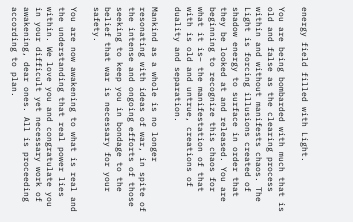energy field filled with Light.

You are being bombarded with much that is old and false as the clearing process within and without manifests chaos. The Light is forcing illusions created of shadow energy to surface in order that they be looked at and released. You are beginning to recognize this chaos for what it is– the manifestation of that with is old and untrue, creations of duality and separation.

Mankind as a whole is no longer resonating with ideas of war, in spite of the intense and ongoing efforts of those seeking to keep you in bondage to the belief that war is necessary for your safety.

You are now awakening to what is real and the understanding that real power lies within. We love you and congratulate you in your difficult yet necessary work of awakening, dear ones. All is proceeding according to plan.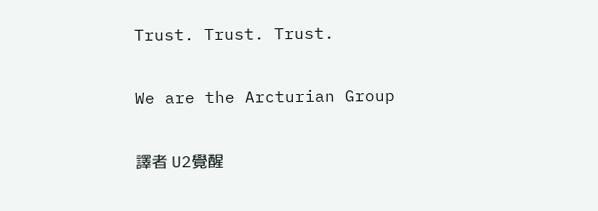Trust. Trust. Trust.

We are the Arcturian Group

譯者 U2覺醒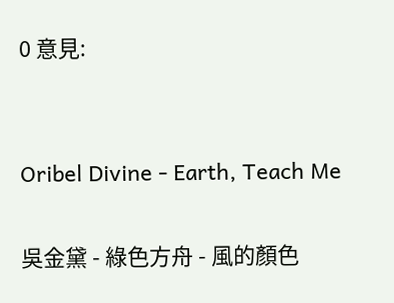0 意見:


Oribel Divine - Earth, Teach Me

吳金黛 - 綠色方舟 - 風的顏色